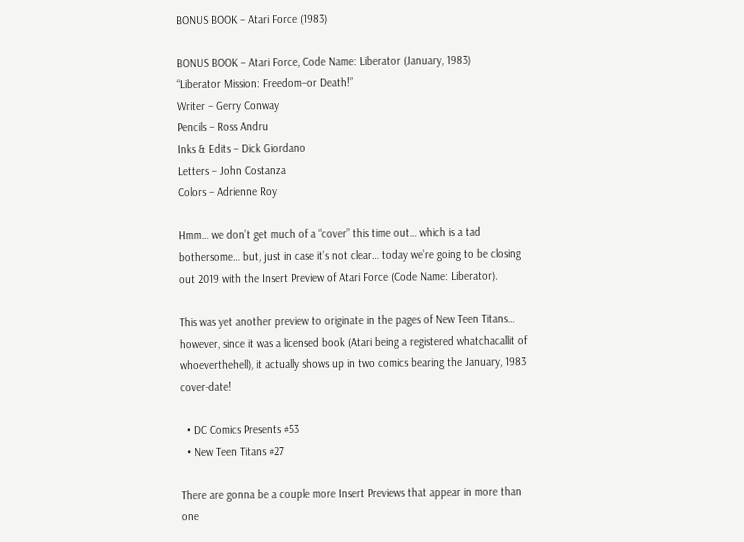BONUS BOOK – Atari Force (1983)

BONUS BOOK – Atari Force, Code Name: Liberator (January, 1983)
“Liberator Mission: Freedom–or Death!”
Writer – Gerry Conway
Pencils – Ross Andru
Inks & Edits – Dick Giordano
Letters – John Costanza
Colors – Adrienne Roy

Hmm… we don’t get much of a “cover” this time out… which is a tad bothersome… but, just in case it’s not clear… today we’re going to be closing out 2019 with the Insert Preview of Atari Force (Code Name: Liberator).

This was yet another preview to originate in the pages of New Teen Titans… however, since it was a licensed book (Atari being a registered whatchacallit of whoeverthehell), it actually shows up in two comics bearing the January, 1983 cover-date!

  • DC Comics Presents #53
  • New Teen Titans #27

There are gonna be a couple more Insert Previews that appear in more than one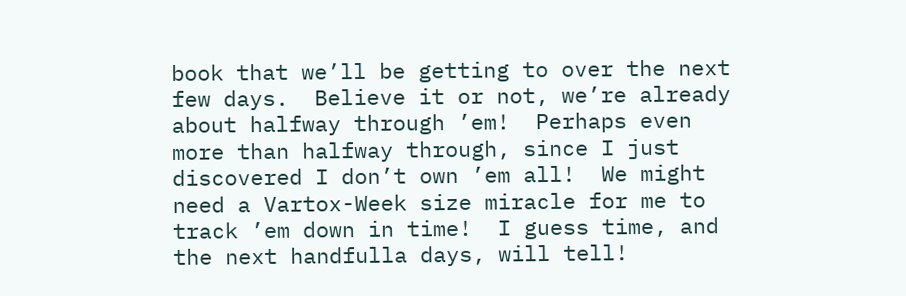book that we’ll be getting to over the next few days.  Believe it or not, we’re already about halfway through ’em!  Perhaps even more than halfway through, since I just discovered I don’t own ’em all!  We might need a Vartox-Week size miracle for me to track ’em down in time!  I guess time, and the next handfulla days, will tell!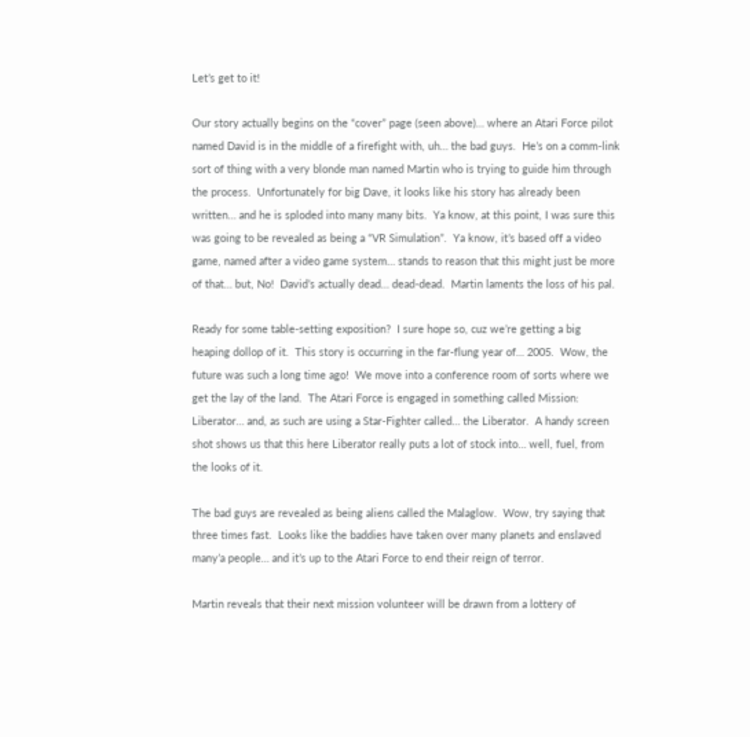Let’s get to it!

Our story actually begins on the “cover” page (seen above)… where an Atari Force pilot named David is in the middle of a firefight with, uh… the bad guys.  He’s on a comm-link sort of thing with a very blonde man named Martin who is trying to guide him through the process.  Unfortunately for big Dave, it looks like his story has already been written… and he is sploded into many many bits.  Ya know, at this point, I was sure this was going to be revealed as being a “VR Simulation”.  Ya know, it’s based off a video game, named after a video game system… stands to reason that this might just be more of that… but, No!  David’s actually dead… dead-dead.  Martin laments the loss of his pal.

Ready for some table-setting exposition?  I sure hope so, cuz we’re getting a big heaping dollop of it.  This story is occurring in the far-flung year of… 2005.  Wow, the future was such a long time ago!  We move into a conference room of sorts where we get the lay of the land.  The Atari Force is engaged in something called Mission: Liberator… and, as such are using a Star-Fighter called… the Liberator.  A handy screen shot shows us that this here Liberator really puts a lot of stock into… well, fuel, from the looks of it.

The bad guys are revealed as being aliens called the Malaglow.  Wow, try saying that three times fast.  Looks like the baddies have taken over many planets and enslaved many’a people… and it’s up to the Atari Force to end their reign of terror.

Martin reveals that their next mission volunteer will be drawn from a lottery of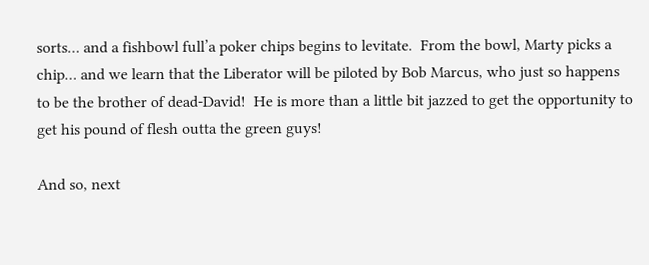sorts… and a fishbowl full’a poker chips begins to levitate.  From the bowl, Marty picks a chip… and we learn that the Liberator will be piloted by Bob Marcus, who just so happens to be the brother of dead-David!  He is more than a little bit jazzed to get the opportunity to get his pound of flesh outta the green guys!

And so, next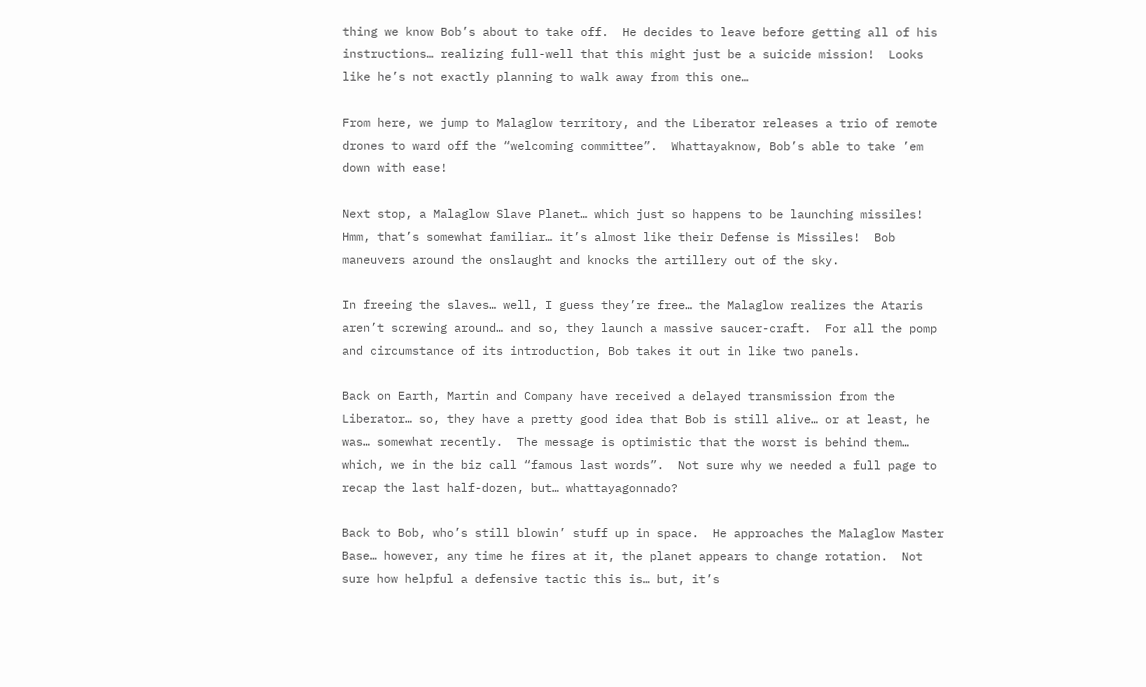thing we know Bob’s about to take off.  He decides to leave before getting all of his instructions… realizing full-well that this might just be a suicide mission!  Looks like he’s not exactly planning to walk away from this one…

From here, we jump to Malaglow territory, and the Liberator releases a trio of remote drones to ward off the “welcoming committee”.  Whattayaknow, Bob’s able to take ’em down with ease!

Next stop, a Malaglow Slave Planet… which just so happens to be launching missiles!  Hmm, that’s somewhat familiar… it’s almost like their Defense is Missiles!  Bob maneuvers around the onslaught and knocks the artillery out of the sky.

In freeing the slaves… well, I guess they’re free… the Malaglow realizes the Ataris aren’t screwing around… and so, they launch a massive saucer-craft.  For all the pomp and circumstance of its introduction, Bob takes it out in like two panels.

Back on Earth, Martin and Company have received a delayed transmission from the Liberator… so, they have a pretty good idea that Bob is still alive… or at least, he was… somewhat recently.  The message is optimistic that the worst is behind them… which, we in the biz call “famous last words”.  Not sure why we needed a full page to recap the last half-dozen, but… whattayagonnado?

Back to Bob, who’s still blowin’ stuff up in space.  He approaches the Malaglow Master Base… however, any time he fires at it, the planet appears to change rotation.  Not sure how helpful a defensive tactic this is… but, it’s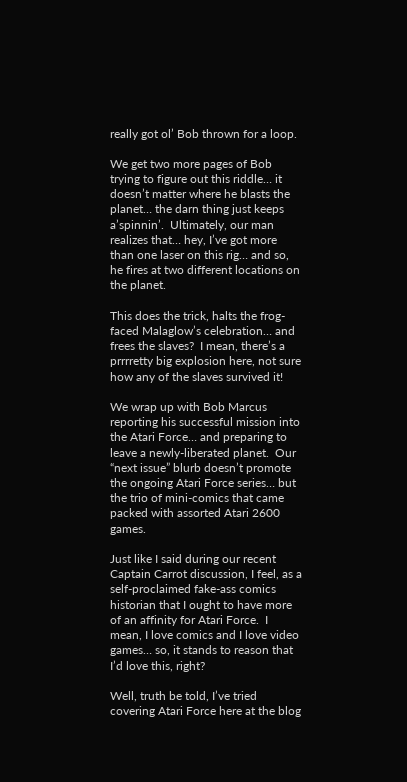really got ol’ Bob thrown for a loop.

We get two more pages of Bob trying to figure out this riddle… it doesn’t matter where he blasts the planet… the darn thing just keeps a’spinnin’.  Ultimately, our man realizes that… hey, I’ve got more than one laser on this rig… and so, he fires at two different locations on the planet.

This does the trick, halts the frog-faced Malaglow’s celebration… and frees the slaves?  I mean, there’s a prrrretty big explosion here, not sure how any of the slaves survived it!

We wrap up with Bob Marcus reporting his successful mission into the Atari Force… and preparing to leave a newly-liberated planet.  Our “next issue” blurb doesn’t promote the ongoing Atari Force series… but the trio of mini-comics that came packed with assorted Atari 2600 games.

Just like I said during our recent Captain Carrot discussion, I feel, as a self-proclaimed fake-ass comics historian that I ought to have more of an affinity for Atari Force.  I mean, I love comics and I love video games… so, it stands to reason that I’d love this, right?

Well, truth be told, I’ve tried covering Atari Force here at the blog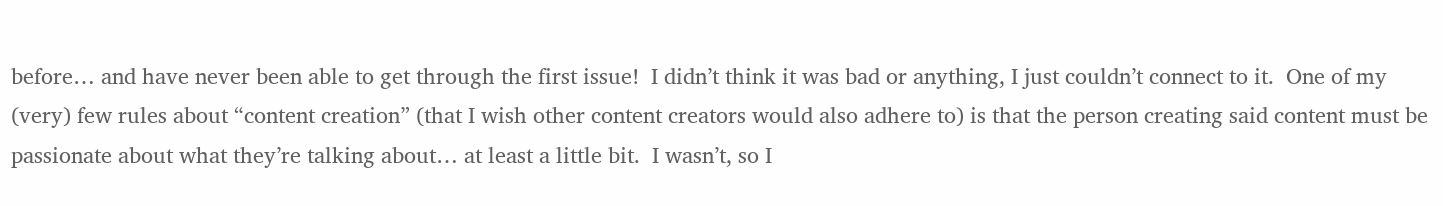before… and have never been able to get through the first issue!  I didn’t think it was bad or anything, I just couldn’t connect to it.  One of my (very) few rules about “content creation” (that I wish other content creators would also adhere to) is that the person creating said content must be passionate about what they’re talking about… at least a little bit.  I wasn’t, so I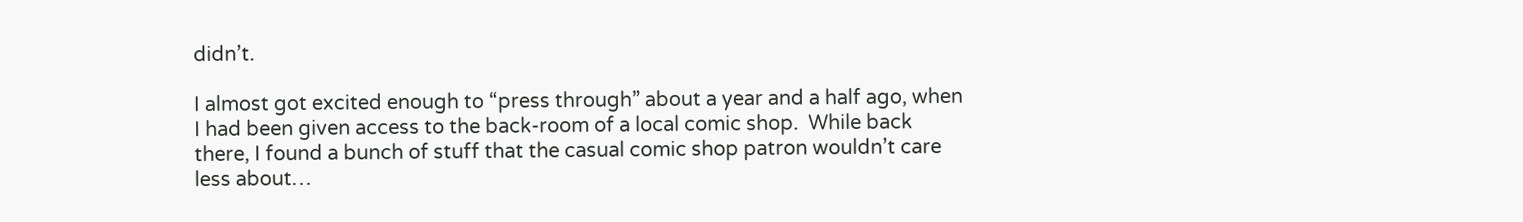didn’t.

I almost got excited enough to “press through” about a year and a half ago, when I had been given access to the back-room of a local comic shop.  While back there, I found a bunch of stuff that the casual comic shop patron wouldn’t care less about…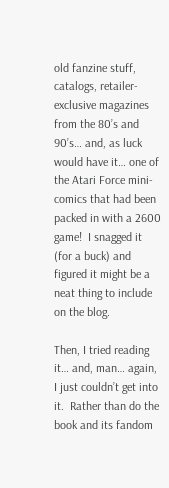old fanzine stuff, catalogs, retailer-exclusive magazines from the 80’s and 90’s… and, as luck would have it… one of the Atari Force mini-comics that had been packed in with a 2600 game!  I snagged it (for a buck) and figured it might be a neat thing to include on the blog.

Then, I tried reading it… and, man… again, I just couldn’t get into it.  Rather than do the book and its fandom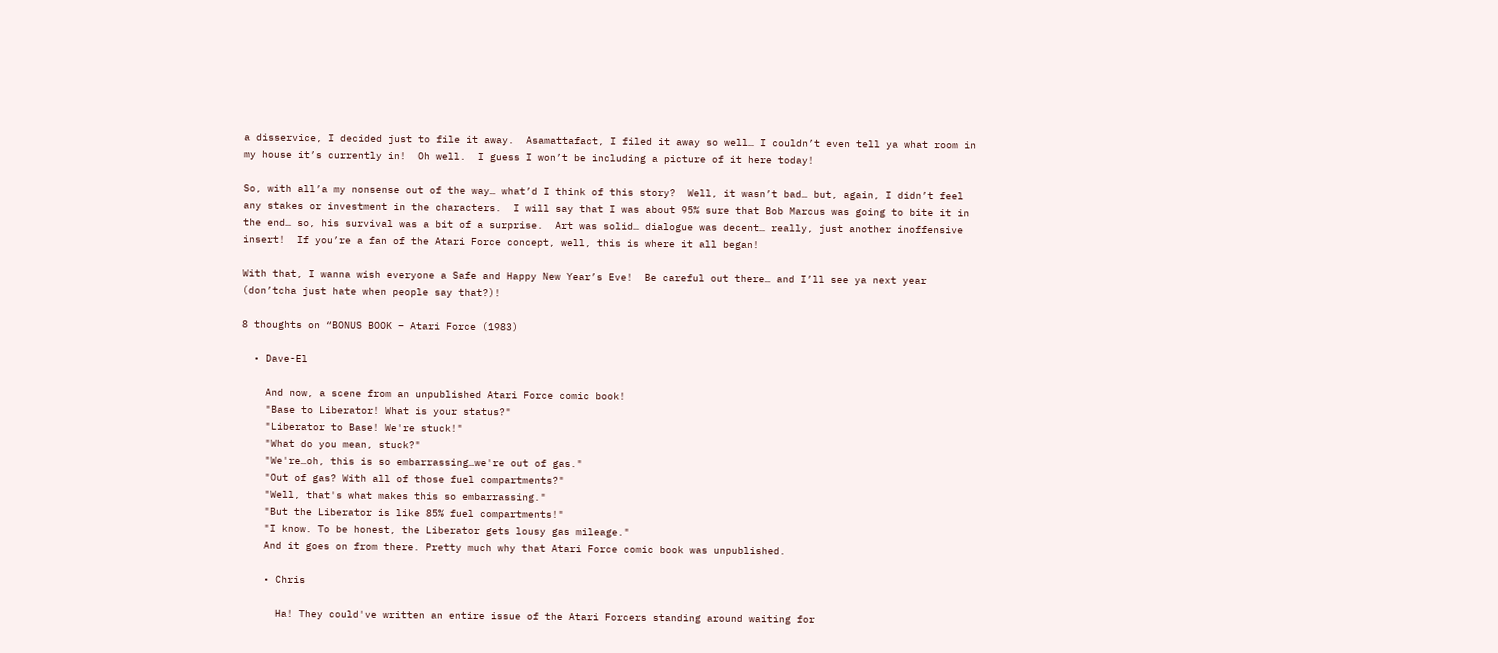a disservice, I decided just to file it away.  Asamattafact, I filed it away so well… I couldn’t even tell ya what room in my house it’s currently in!  Oh well.  I guess I won’t be including a picture of it here today!

So, with all’a my nonsense out of the way… what’d I think of this story?  Well, it wasn’t bad… but, again, I didn’t feel any stakes or investment in the characters.  I will say that I was about 95% sure that Bob Marcus was going to bite it in the end… so, his survival was a bit of a surprise.  Art was solid… dialogue was decent… really, just another inoffensive insert!  If you’re a fan of the Atari Force concept, well, this is where it all began!

With that, I wanna wish everyone a Safe and Happy New Year’s Eve!  Be careful out there… and I’ll see ya next year (don’tcha just hate when people say that?)!

8 thoughts on “BONUS BOOK – Atari Force (1983)

  • Dave-El

    And now, a scene from an unpublished Atari Force comic book!
    "Base to Liberator! What is your status?"
    "Liberator to Base! We're stuck!"
    "What do you mean, stuck?"
    "We're…oh, this is so embarrassing…we're out of gas."
    "Out of gas? With all of those fuel compartments?"
    "Well, that's what makes this so embarrassing."
    "But the Liberator is like 85% fuel compartments!"
    "I know. To be honest, the Liberator gets lousy gas mileage."
    And it goes on from there. Pretty much why that Atari Force comic book was unpublished.

    • Chris

      Ha! They could've written an entire issue of the Atari Forcers standing around waiting for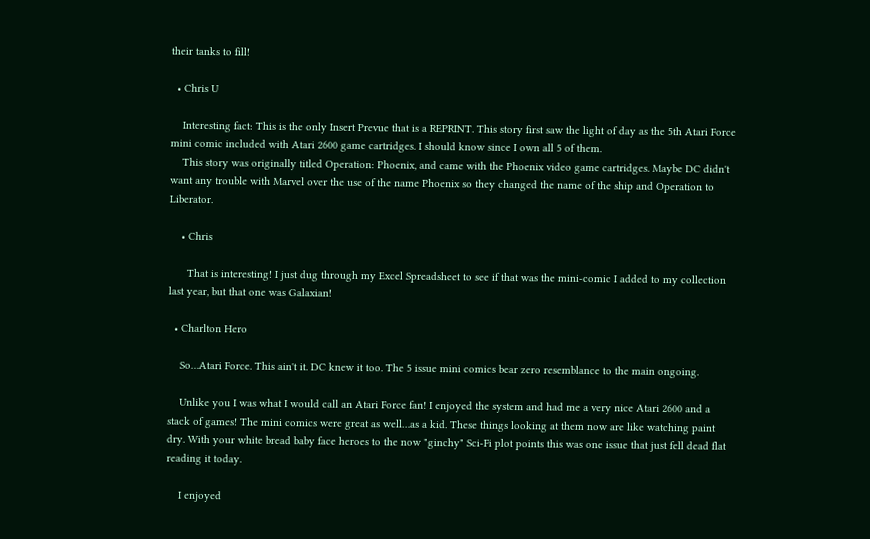their tanks to fill!

  • Chris U

    Interesting fact: This is the only Insert Prevue that is a REPRINT. This story first saw the light of day as the 5th Atari Force mini comic included with Atari 2600 game cartridges. I should know since I own all 5 of them.
    This story was originally titled Operation: Phoenix, and came with the Phoenix video game cartridges. Maybe DC didn't want any trouble with Marvel over the use of the name Phoenix so they changed the name of the ship and Operation to Liberator.

    • Chris

      That is interesting! I just dug through my Excel Spreadsheet to see if that was the mini-comic I added to my collection last year, but that one was Galaxian!

  • Charlton Hero

    So…Atari Force. This ain't it. DC knew it too. The 5 issue mini comics bear zero resemblance to the main ongoing.

    Unlike you I was what I would call an Atari Force fan! I enjoyed the system and had me a very nice Atari 2600 and a stack of games! The mini comics were great as well…as a kid. These things looking at them now are like watching paint dry. With your white bread baby face heroes to the now "ginchy" Sci-Fi plot points this was one issue that just fell dead flat reading it today.

    I enjoyed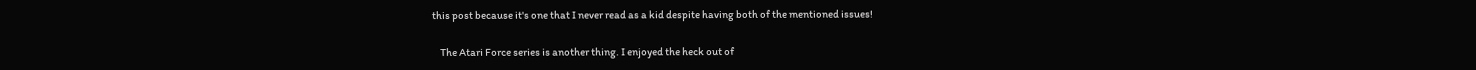this post because it's one that I never read as a kid despite having both of the mentioned issues!

    The Atari Force series is another thing. I enjoyed the heck out of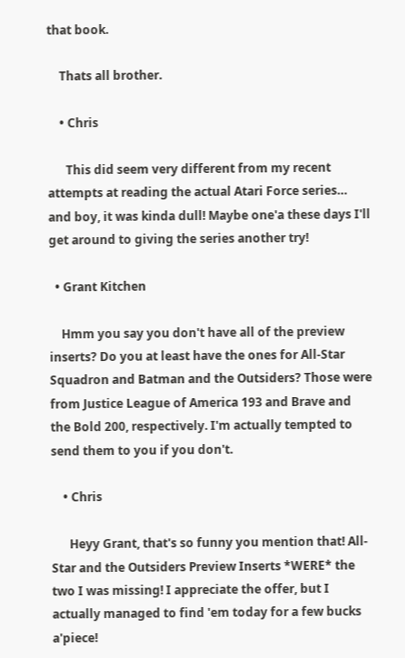that book.

    Thats all brother.

    • Chris

      This did seem very different from my recent attempts at reading the actual Atari Force series… and boy, it was kinda dull! Maybe one'a these days I'll get around to giving the series another try!

  • Grant Kitchen

    Hmm you say you don't have all of the preview inserts? Do you at least have the ones for All-Star Squadron and Batman and the Outsiders? Those were from Justice League of America 193 and Brave and the Bold 200, respectively. I'm actually tempted to send them to you if you don't.

    • Chris

      Heyy Grant, that's so funny you mention that! All-Star and the Outsiders Preview Inserts *WERE* the two I was missing! I appreciate the offer, but I actually managed to find 'em today for a few bucks a'piece!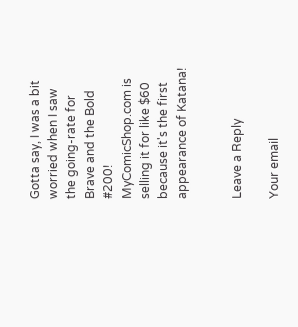Gotta say, I was a bit worried when I saw the going-rate for Brave and the Bold #200! MyComicShop.com is selling it for like $60 because it's the first appearance of Katana!


Leave a Reply

Your email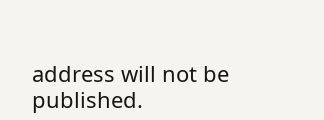address will not be published.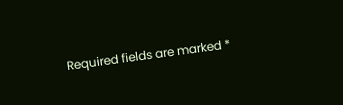Required fields are marked *